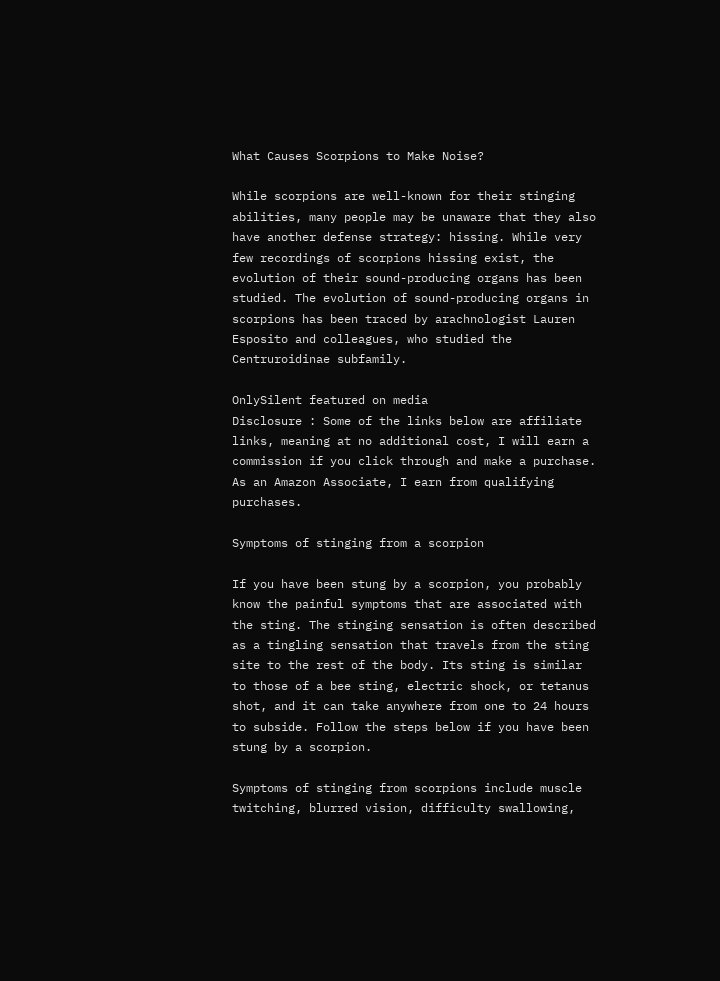What Causes Scorpions to Make Noise?

While scorpions are well-known for their stinging abilities, many people may be unaware that they also have another defense strategy: hissing. While very few recordings of scorpions hissing exist, the evolution of their sound-producing organs has been studied. The evolution of sound-producing organs in scorpions has been traced by arachnologist Lauren Esposito and colleagues, who studied the Centruroidinae subfamily.

OnlySilent featured on media
Disclosure : Some of the links below are affiliate links, meaning at no additional cost, I will earn a commission if you click through and make a purchase. As an Amazon Associate, I earn from qualifying purchases.

Symptoms of stinging from a scorpion

If you have been stung by a scorpion, you probably know the painful symptoms that are associated with the sting. The stinging sensation is often described as a tingling sensation that travels from the sting site to the rest of the body. Its sting is similar to those of a bee sting, electric shock, or tetanus shot, and it can take anywhere from one to 24 hours to subside. Follow the steps below if you have been stung by a scorpion.

Symptoms of stinging from scorpions include muscle twitching, blurred vision, difficulty swallowing,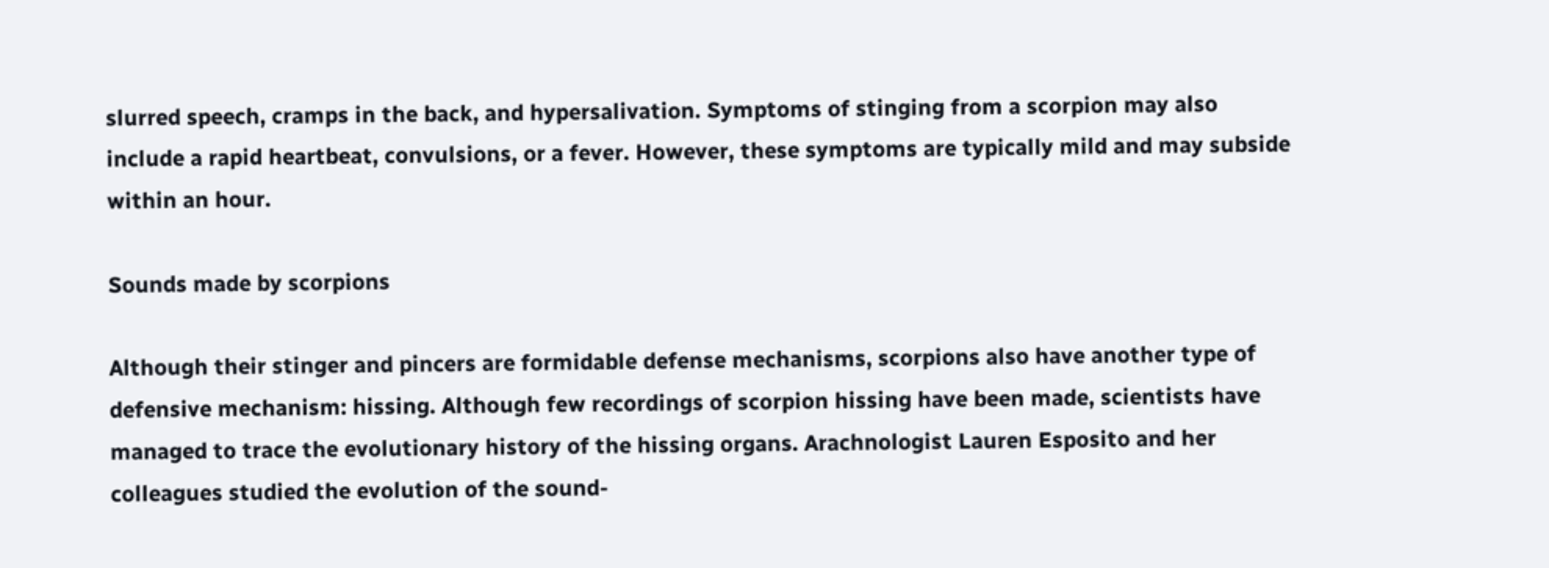slurred speech, cramps in the back, and hypersalivation. Symptoms of stinging from a scorpion may also include a rapid heartbeat, convulsions, or a fever. However, these symptoms are typically mild and may subside within an hour.

Sounds made by scorpions

Although their stinger and pincers are formidable defense mechanisms, scorpions also have another type of defensive mechanism: hissing. Although few recordings of scorpion hissing have been made, scientists have managed to trace the evolutionary history of the hissing organs. Arachnologist Lauren Esposito and her colleagues studied the evolution of the sound-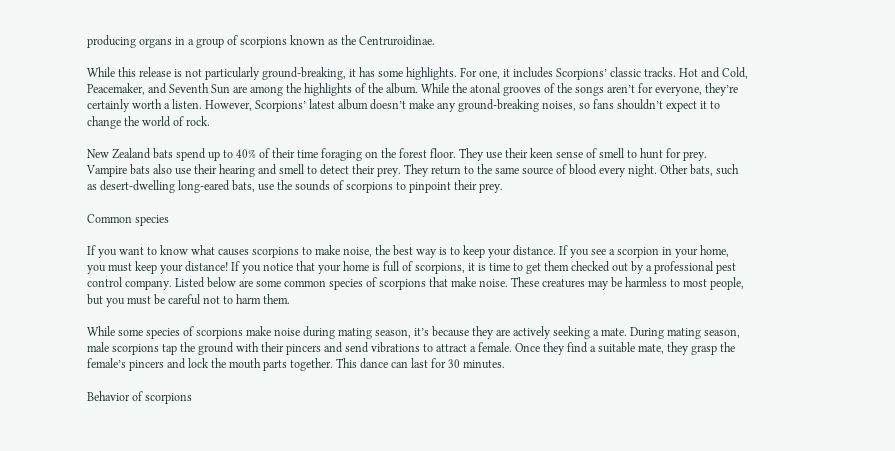producing organs in a group of scorpions known as the Centruroidinae.

While this release is not particularly ground-breaking, it has some highlights. For one, it includes Scorpions’ classic tracks. Hot and Cold, Peacemaker, and Seventh Sun are among the highlights of the album. While the atonal grooves of the songs aren’t for everyone, they’re certainly worth a listen. However, Scorpions’ latest album doesn’t make any ground-breaking noises, so fans shouldn’t expect it to change the world of rock.

New Zealand bats spend up to 40% of their time foraging on the forest floor. They use their keen sense of smell to hunt for prey. Vampire bats also use their hearing and smell to detect their prey. They return to the same source of blood every night. Other bats, such as desert-dwelling long-eared bats, use the sounds of scorpions to pinpoint their prey.

Common species

If you want to know what causes scorpions to make noise, the best way is to keep your distance. If you see a scorpion in your home, you must keep your distance! If you notice that your home is full of scorpions, it is time to get them checked out by a professional pest control company. Listed below are some common species of scorpions that make noise. These creatures may be harmless to most people, but you must be careful not to harm them.

While some species of scorpions make noise during mating season, it’s because they are actively seeking a mate. During mating season, male scorpions tap the ground with their pincers and send vibrations to attract a female. Once they find a suitable mate, they grasp the female’s pincers and lock the mouth parts together. This dance can last for 30 minutes.

Behavior of scorpions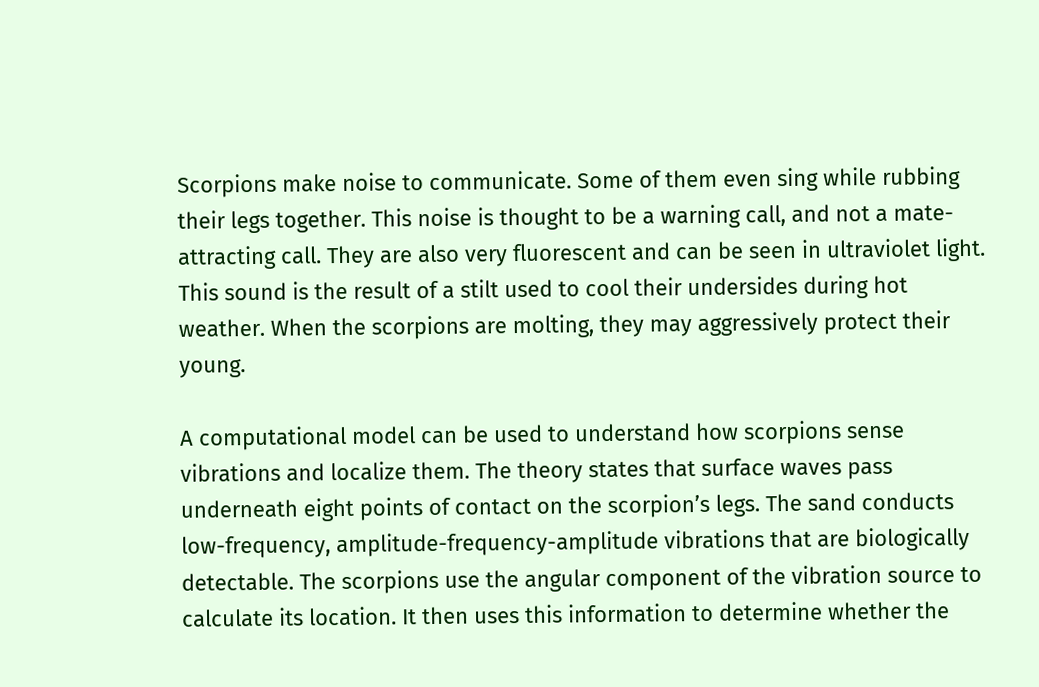Scorpions make noise to communicate. Some of them even sing while rubbing their legs together. This noise is thought to be a warning call, and not a mate-attracting call. They are also very fluorescent and can be seen in ultraviolet light. This sound is the result of a stilt used to cool their undersides during hot weather. When the scorpions are molting, they may aggressively protect their young.

A computational model can be used to understand how scorpions sense vibrations and localize them. The theory states that surface waves pass underneath eight points of contact on the scorpion’s legs. The sand conducts low-frequency, amplitude-frequency-amplitude vibrations that are biologically detectable. The scorpions use the angular component of the vibration source to calculate its location. It then uses this information to determine whether the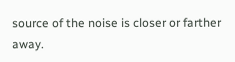source of the noise is closer or farther away.